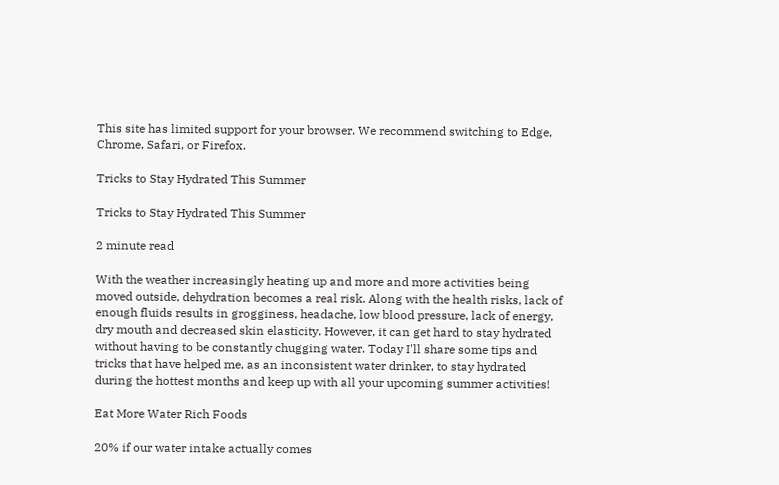This site has limited support for your browser. We recommend switching to Edge, Chrome, Safari, or Firefox.

Tricks to Stay Hydrated This Summer

Tricks to Stay Hydrated This Summer

2 minute read

With the weather increasingly heating up and more and more activities being moved outside, dehydration becomes a real risk. Along with the health risks, lack of enough fluids results in grogginess, headache, low blood pressure, lack of energy, dry mouth and decreased skin elasticity. However, it can get hard to stay hydrated without having to be constantly chugging water. Today I'll share some tips and tricks that have helped me, as an inconsistent water drinker, to stay hydrated during the hottest months and keep up with all your upcoming summer activities!

Eat More Water Rich Foods

20% if our water intake actually comes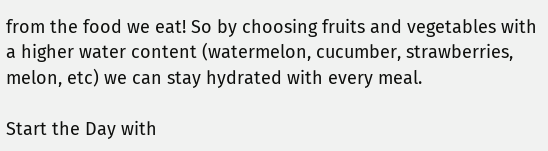from the food we eat! So by choosing fruits and vegetables with a higher water content (watermelon, cucumber, strawberries, melon, etc) we can stay hydrated with every meal.

Start the Day with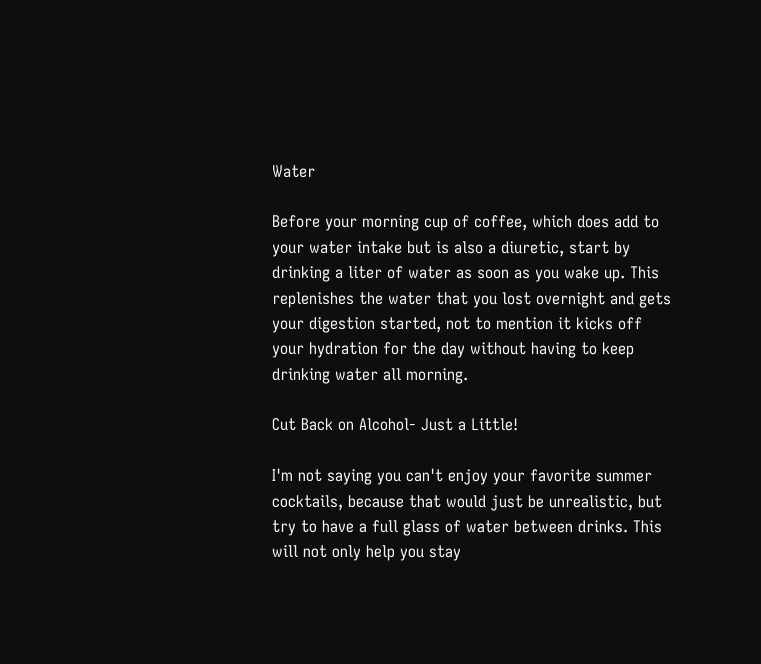Water

Before your morning cup of coffee, which does add to your water intake but is also a diuretic, start by drinking a liter of water as soon as you wake up. This replenishes the water that you lost overnight and gets your digestion started, not to mention it kicks off your hydration for the day without having to keep drinking water all morning.

Cut Back on Alcohol- Just a Little!

I'm not saying you can't enjoy your favorite summer cocktails, because that would just be unrealistic, but try to have a full glass of water between drinks. This will not only help you stay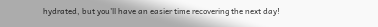hydrated, but you'll have an easier time recovering the next day!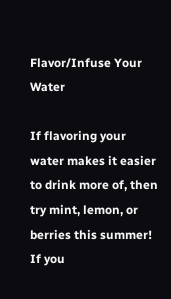Flavor/Infuse Your Water

If flavoring your water makes it easier to drink more of, then try mint, lemon, or berries this summer! If you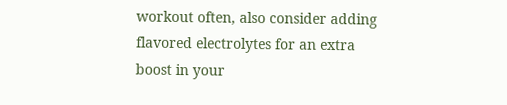workout often, also consider adding flavored electrolytes for an extra boost in your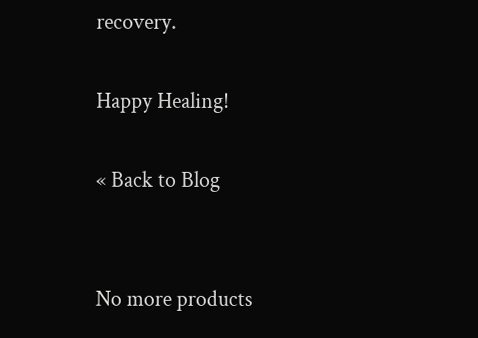recovery.

Happy Healing!

« Back to Blog


No more products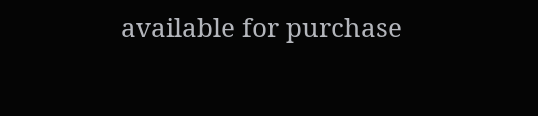available for purchase